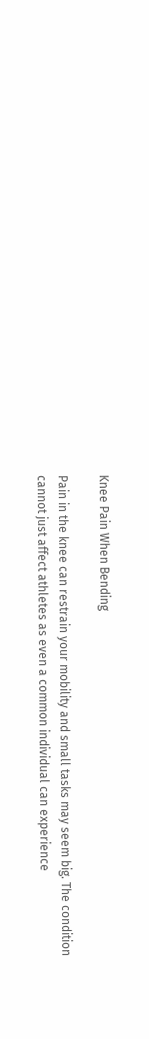Knee Pain When Bending

Pain in the knee can restrain your mobility and small tasks may seem big. The condition cannot just affect athletes as even a common individual can experience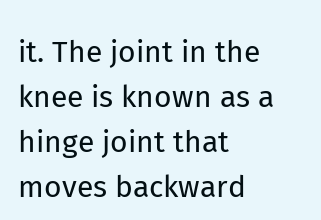it. The joint in the knee is known as a hinge joint that moves backward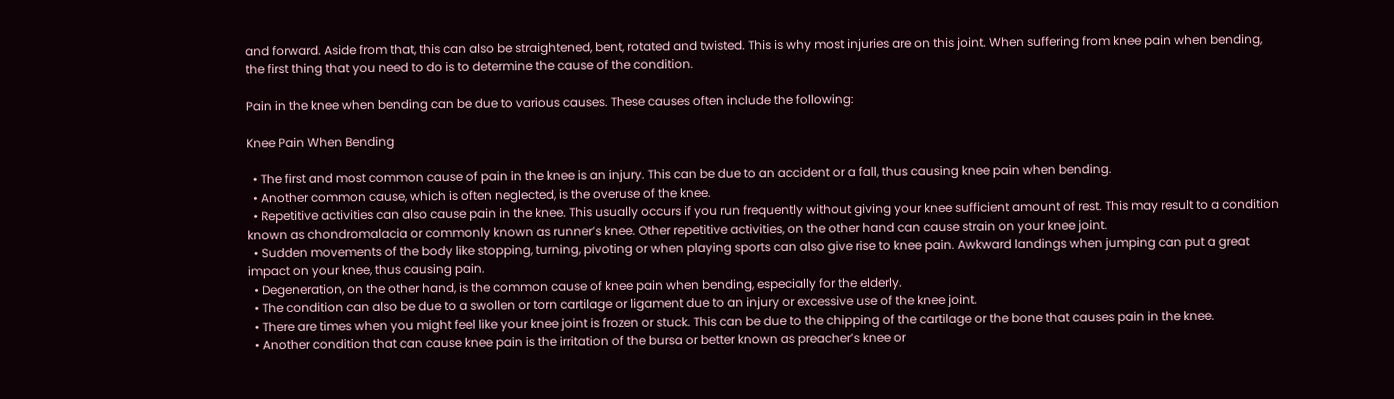and forward. Aside from that, this can also be straightened, bent, rotated and twisted. This is why most injuries are on this joint. When suffering from knee pain when bending, the first thing that you need to do is to determine the cause of the condition.

Pain in the knee when bending can be due to various causes. These causes often include the following:

Knee Pain When Bending

  • The first and most common cause of pain in the knee is an injury. This can be due to an accident or a fall, thus causing knee pain when bending.
  • Another common cause, which is often neglected, is the overuse of the knee.
  • Repetitive activities can also cause pain in the knee. This usually occurs if you run frequently without giving your knee sufficient amount of rest. This may result to a condition known as chondromalacia or commonly known as runner’s knee. Other repetitive activities, on the other hand can cause strain on your knee joint.
  • Sudden movements of the body like stopping, turning, pivoting or when playing sports can also give rise to knee pain. Awkward landings when jumping can put a great impact on your knee, thus causing pain.
  • Degeneration, on the other hand, is the common cause of knee pain when bending, especially for the elderly.
  • The condition can also be due to a swollen or torn cartilage or ligament due to an injury or excessive use of the knee joint.
  • There are times when you might feel like your knee joint is frozen or stuck. This can be due to the chipping of the cartilage or the bone that causes pain in the knee.
  • Another condition that can cause knee pain is the irritation of the bursa or better known as preacher’s knee or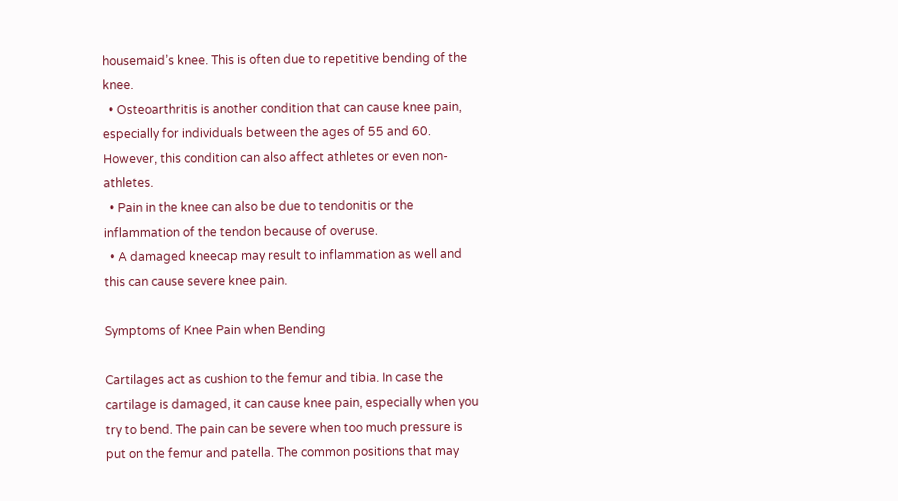housemaid’s knee. This is often due to repetitive bending of the knee.
  • Osteoarthritis is another condition that can cause knee pain, especially for individuals between the ages of 55 and 60. However, this condition can also affect athletes or even non-athletes.
  • Pain in the knee can also be due to tendonitis or the inflammation of the tendon because of overuse.
  • A damaged kneecap may result to inflammation as well and this can cause severe knee pain.

Symptoms of Knee Pain when Bending

Cartilages act as cushion to the femur and tibia. In case the cartilage is damaged, it can cause knee pain, especially when you try to bend. The pain can be severe when too much pressure is put on the femur and patella. The common positions that may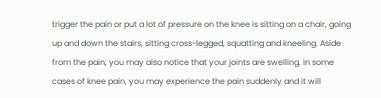trigger the pain or put a lot of pressure on the knee is sitting on a chair, going up and down the stairs, sitting cross-legged, squatting and kneeling. Aside from the pain, you may also notice that your joints are swelling. In some cases of knee pain, you may experience the pain suddenly and it will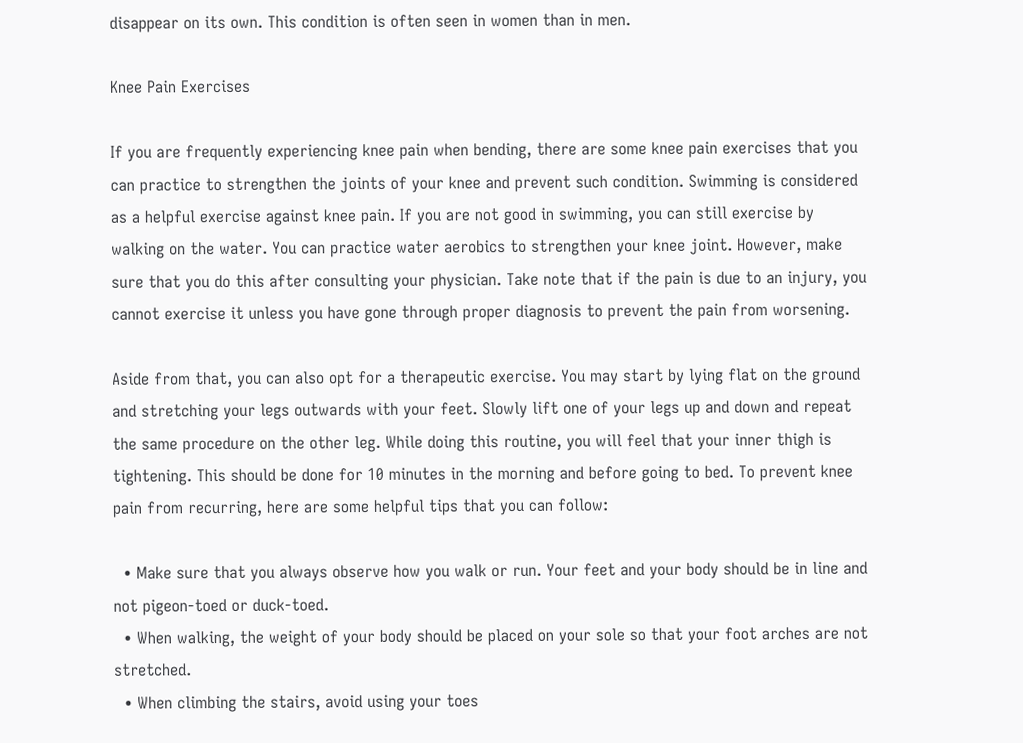disappear on its own. This condition is often seen in women than in men.

Knee Pain Exercises

If you are frequently experiencing knee pain when bending, there are some knee pain exercises that you can practice to strengthen the joints of your knee and prevent such condition. Swimming is considered as a helpful exercise against knee pain. If you are not good in swimming, you can still exercise by walking on the water. You can practice water aerobics to strengthen your knee joint. However, make sure that you do this after consulting your physician. Take note that if the pain is due to an injury, you cannot exercise it unless you have gone through proper diagnosis to prevent the pain from worsening.

Aside from that, you can also opt for a therapeutic exercise. You may start by lying flat on the ground and stretching your legs outwards with your feet. Slowly lift one of your legs up and down and repeat the same procedure on the other leg. While doing this routine, you will feel that your inner thigh is tightening. This should be done for 10 minutes in the morning and before going to bed. To prevent knee pain from recurring, here are some helpful tips that you can follow:

  • Make sure that you always observe how you walk or run. Your feet and your body should be in line and not pigeon-toed or duck-toed.
  • When walking, the weight of your body should be placed on your sole so that your foot arches are not stretched.
  • When climbing the stairs, avoid using your toes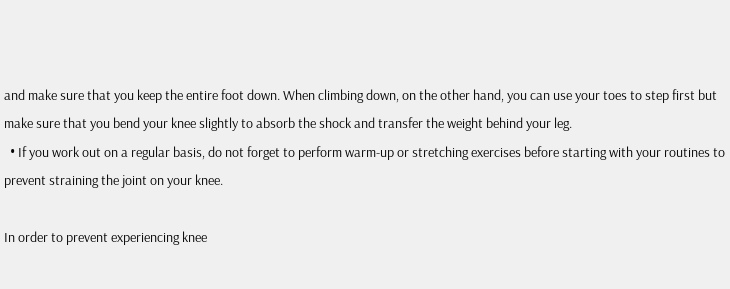and make sure that you keep the entire foot down. When climbing down, on the other hand, you can use your toes to step first but make sure that you bend your knee slightly to absorb the shock and transfer the weight behind your leg.
  • If you work out on a regular basis, do not forget to perform warm-up or stretching exercises before starting with your routines to prevent straining the joint on your knee.

In order to prevent experiencing knee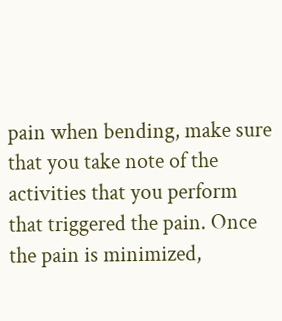pain when bending, make sure that you take note of the activities that you perform that triggered the pain. Once the pain is minimized,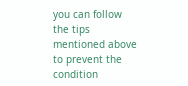you can follow the tips mentioned above to prevent the condition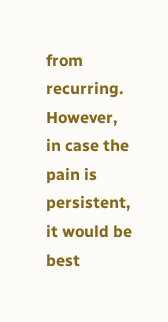from recurring. However, in case the pain is persistent, it would be best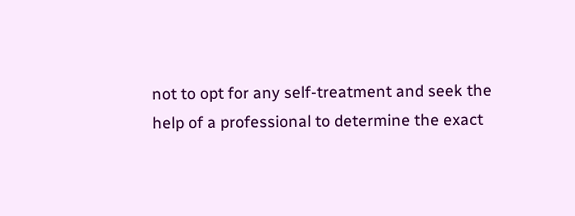not to opt for any self-treatment and seek the help of a professional to determine the exact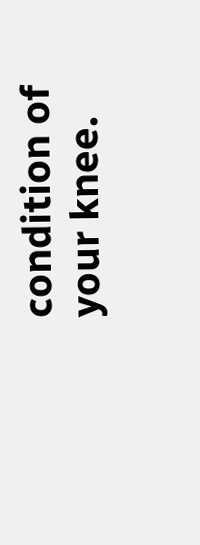condition of your knee.